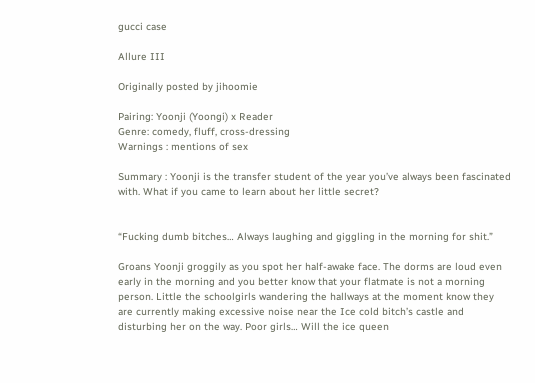gucci case

Allure III

Originally posted by jihoomie

Pairing: Yoonji (Yoongi) x Reader
Genre: comedy, fluff, cross-dressing
Warnings : mentions of sex

Summary : Yoonji is the transfer student of the year you’ve always been fascinated with. What if you came to learn about her little secret?


“Fucking dumb bitches… Always laughing and giggling in the morning for shit.”

Groans Yoonji groggily as you spot her half-awake face. The dorms are loud even early in the morning and you better know that your flatmate is not a morning person. Little the schoolgirls wandering the hallways at the moment know they are currently making excessive noise near the Ice cold bitch’s castle and disturbing her on the way. Poor girls… Will the ice queen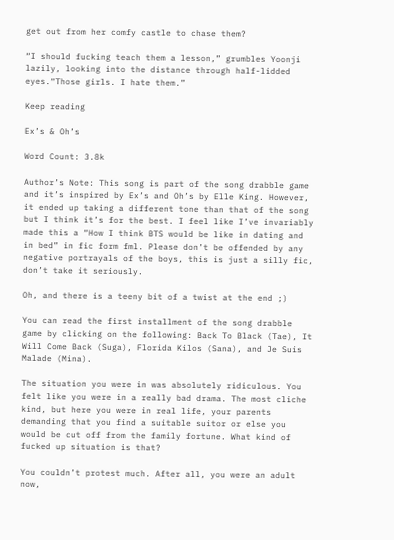get out from her comfy castle to chase them?

“I should fucking teach them a lesson,” grumbles Yoonji lazily, looking into the distance through half-lidded eyes.“Those girls. I hate them.”

Keep reading

Ex’s & Oh’s

Word Count: 3.8k

Author’s Note: This song is part of the song drabble game and it’s inspired by Ex’s and Oh’s by Elle King. However, it ended up taking a different tone than that of the song but I think it’s for the best. I feel like I’ve invariably made this a “How I think BTS would be like in dating and in bed” in fic form fml. Please don’t be offended by any negative portrayals of the boys, this is just a silly fic, don’t take it seriously.

Oh, and there is a teeny bit of a twist at the end ;)

You can read the first installment of the song drabble game by clicking on the following: Back To Black (Tae), It Will Come Back (Suga), Florida Kilos (Sana), and Je Suis Malade (Mina).

The situation you were in was absolutely ridiculous. You felt like you were in a really bad drama. The most cliche kind, but here you were in real life, your parents demanding that you find a suitable suitor or else you would be cut off from the family fortune. What kind of fucked up situation is that?

You couldn’t protest much. After all, you were an adult now,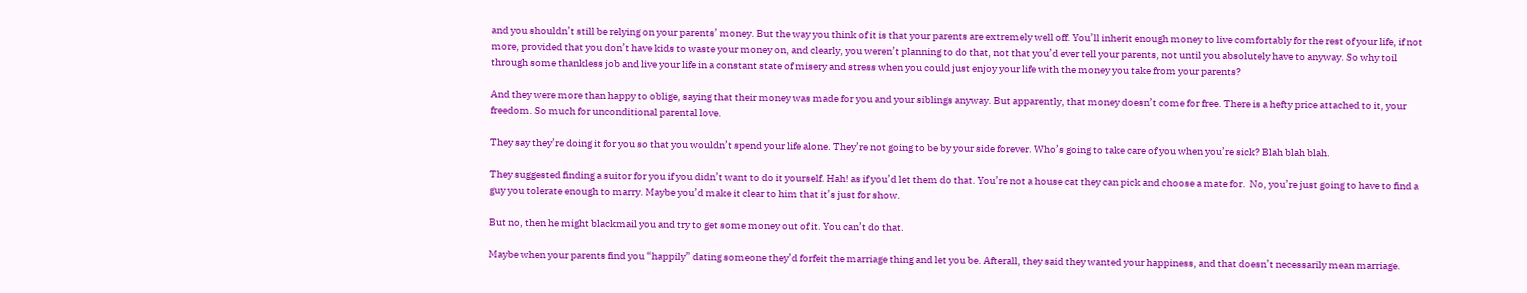and you shouldn’t still be relying on your parents’ money. But the way you think of it is that your parents are extremely well off. You’ll inherit enough money to live comfortably for the rest of your life, if not more, provided that you don’t have kids to waste your money on, and clearly, you weren’t planning to do that, not that you’d ever tell your parents, not until you absolutely have to anyway. So why toil through some thankless job and live your life in a constant state of misery and stress when you could just enjoy your life with the money you take from your parents?

And they were more than happy to oblige, saying that their money was made for you and your siblings anyway. But apparently, that money doesn’t come for free. There is a hefty price attached to it, your freedom. So much for unconditional parental love.

They say they’re doing it for you so that you wouldn’t spend your life alone. They’re not going to be by your side forever. Who’s going to take care of you when you’re sick? Blah blah blah.

They suggested finding a suitor for you if you didn’t want to do it yourself. Hah! as if you’d let them do that. You’re not a house cat they can pick and choose a mate for.  No, you’re just going to have to find a guy you tolerate enough to marry. Maybe you’d make it clear to him that it’s just for show.

But no, then he might blackmail you and try to get some money out of it. You can’t do that.

Maybe when your parents find you “happily” dating someone they’d forfeit the marriage thing and let you be. Afterall, they said they wanted your happiness, and that doesn’t necessarily mean marriage.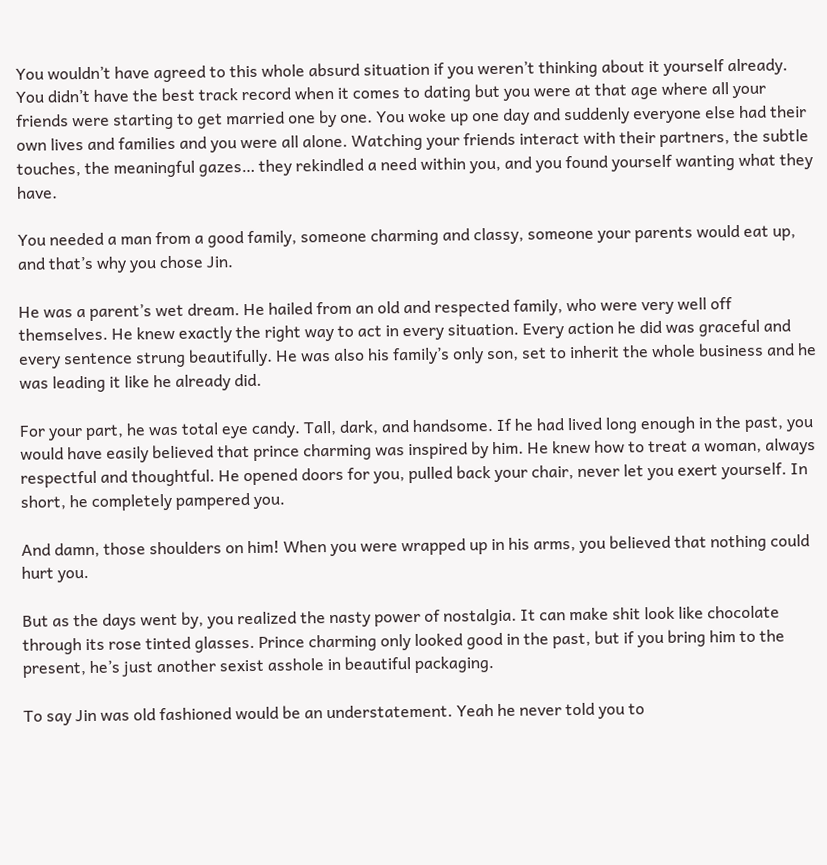You wouldn’t have agreed to this whole absurd situation if you weren’t thinking about it yourself already. You didn’t have the best track record when it comes to dating but you were at that age where all your friends were starting to get married one by one. You woke up one day and suddenly everyone else had their own lives and families and you were all alone. Watching your friends interact with their partners, the subtle touches, the meaningful gazes… they rekindled a need within you, and you found yourself wanting what they have.

You needed a man from a good family, someone charming and classy, someone your parents would eat up, and that’s why you chose Jin.

He was a parent’s wet dream. He hailed from an old and respected family, who were very well off themselves. He knew exactly the right way to act in every situation. Every action he did was graceful and every sentence strung beautifully. He was also his family’s only son, set to inherit the whole business and he was leading it like he already did.

For your part, he was total eye candy. Tall, dark, and handsome. If he had lived long enough in the past, you would have easily believed that prince charming was inspired by him. He knew how to treat a woman, always respectful and thoughtful. He opened doors for you, pulled back your chair, never let you exert yourself. In short, he completely pampered you.

And damn, those shoulders on him! When you were wrapped up in his arms, you believed that nothing could hurt you.

But as the days went by, you realized the nasty power of nostalgia. It can make shit look like chocolate through its rose tinted glasses. Prince charming only looked good in the past, but if you bring him to the present, he’s just another sexist asshole in beautiful packaging.

To say Jin was old fashioned would be an understatement. Yeah he never told you to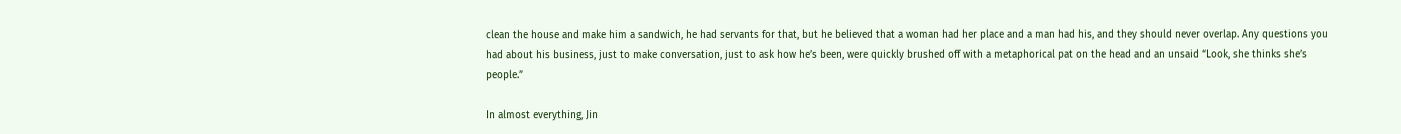clean the house and make him a sandwich, he had servants for that, but he believed that a woman had her place and a man had his, and they should never overlap. Any questions you had about his business, just to make conversation, just to ask how he’s been, were quickly brushed off with a metaphorical pat on the head and an unsaid “Look, she thinks she’s people.”

In almost everything, Jin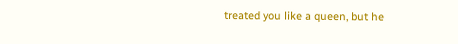treated you like a queen, but he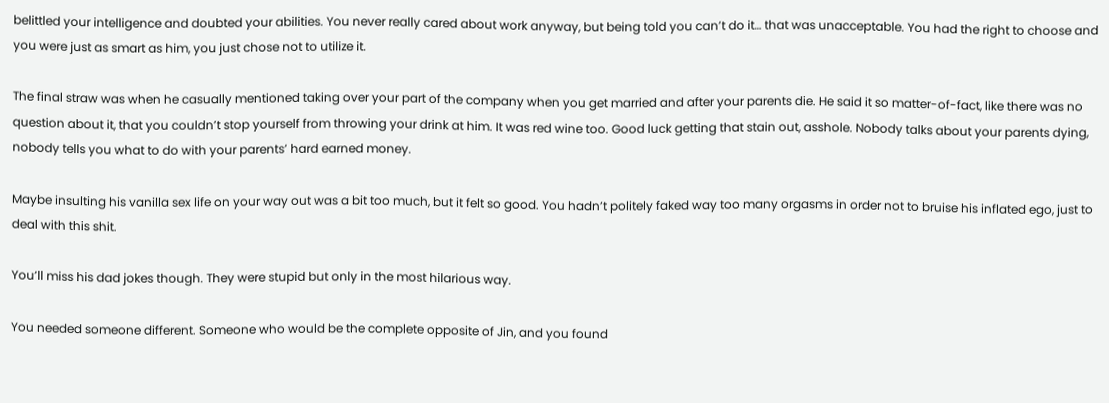belittled your intelligence and doubted your abilities. You never really cared about work anyway, but being told you can’t do it… that was unacceptable. You had the right to choose and you were just as smart as him, you just chose not to utilize it.

The final straw was when he casually mentioned taking over your part of the company when you get married and after your parents die. He said it so matter-of-fact, like there was no question about it, that you couldn’t stop yourself from throwing your drink at him. It was red wine too. Good luck getting that stain out, asshole. Nobody talks about your parents dying, nobody tells you what to do with your parents’ hard earned money.

Maybe insulting his vanilla sex life on your way out was a bit too much, but it felt so good. You hadn’t politely faked way too many orgasms in order not to bruise his inflated ego, just to deal with this shit.

You’ll miss his dad jokes though. They were stupid but only in the most hilarious way.

You needed someone different. Someone who would be the complete opposite of Jin, and you found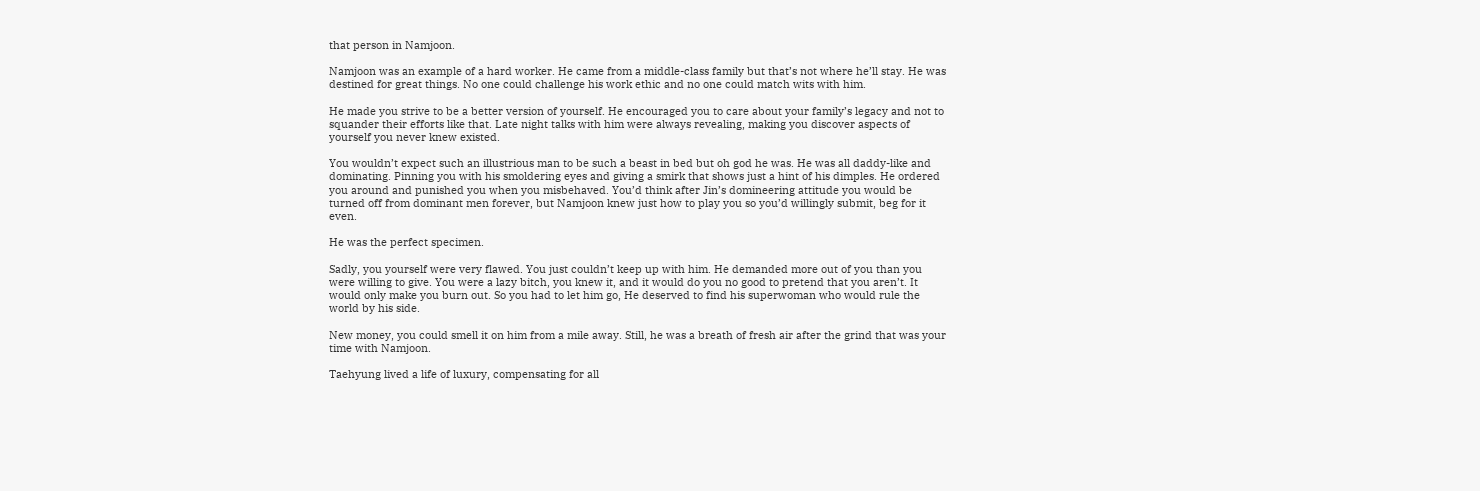that person in Namjoon.

Namjoon was an example of a hard worker. He came from a middle-class family but that’s not where he’ll stay. He was destined for great things. No one could challenge his work ethic and no one could match wits with him.

He made you strive to be a better version of yourself. He encouraged you to care about your family’s legacy and not to squander their efforts like that. Late night talks with him were always revealing, making you discover aspects of yourself you never knew existed.

You wouldn’t expect such an illustrious man to be such a beast in bed but oh god he was. He was all daddy-like and dominating. Pinning you with his smoldering eyes and giving a smirk that shows just a hint of his dimples. He ordered you around and punished you when you misbehaved. You’d think after Jin’s domineering attitude you would be turned off from dominant men forever, but Namjoon knew just how to play you so you’d willingly submit, beg for it even.

He was the perfect specimen.

Sadly, you yourself were very flawed. You just couldn’t keep up with him. He demanded more out of you than you were willing to give. You were a lazy bitch, you knew it, and it would do you no good to pretend that you aren’t. It would only make you burn out. So you had to let him go, He deserved to find his superwoman who would rule the world by his side.

New money, you could smell it on him from a mile away. Still, he was a breath of fresh air after the grind that was your time with Namjoon.

Taehyung lived a life of luxury, compensating for all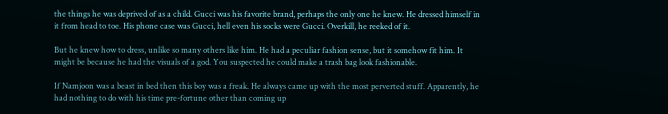the things he was deprived of as a child. Gucci was his favorite brand, perhaps the only one he knew. He dressed himself in it from head to toe. His phone case was Gucci, hell even his socks were Gucci. Overkill, he reeked of it.

But he knew how to dress, unlike so many others like him. He had a peculiar fashion sense, but it somehow fit him. It might be because he had the visuals of a god. You suspected he could make a trash bag look fashionable.

If Namjoon was a beast in bed then this boy was a freak. He always came up with the most perverted stuff. Apparently, he had nothing to do with his time pre-fortune other than coming up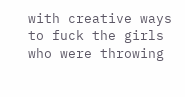with creative ways to fuck the girls who were throwing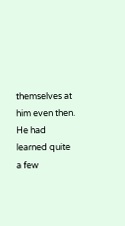themselves at him even then. He had learned quite a few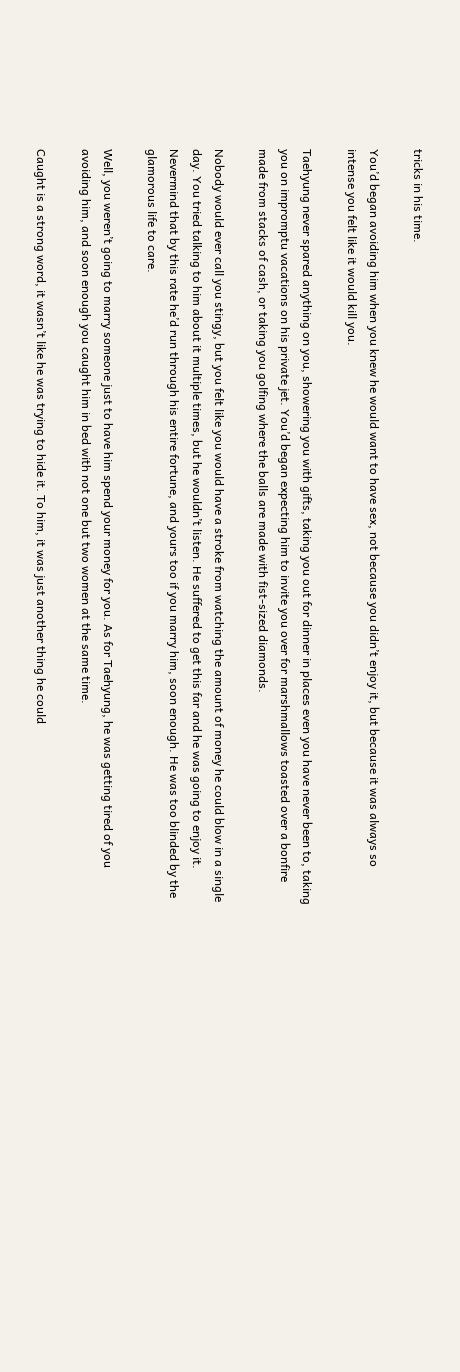tricks in his time.

You’d began avoiding him when you knew he would want to have sex, not because you didn’t enjoy it, but because it was always so intense you felt like it would kill you.

Taehyung never spared anything on you, showering you with gifts, taking you out for dinner in places even you have never been to, taking you on impromptu vacations on his private jet. You’d began expecting him to invite you over for marshmallows toasted over a bonfire made from stacks of cash, or taking you golfing where the balls are made with fist-sized diamonds.

Nobody would ever call you stingy, but you felt like you would have a stroke from watching the amount of money he could blow in a single day. You tried talking to him about it multiple times, but he wouldn’t listen. He suffered to get this far and he was going to enjoy it. Nevermind that by this rate he’d run through his entire fortune, and yours too if you marry him, soon enough. He was too blinded by the glamorous life to care.

Well, you weren’t going to marry someone just to have him spend your money for you. As for Taehyung, he was getting tired of you avoiding him, and soon enough you caught him in bed with not one but two women at the same time.

Caught is a strong word, it wasn’t like he was trying to hide it. To him, it was just another thing he could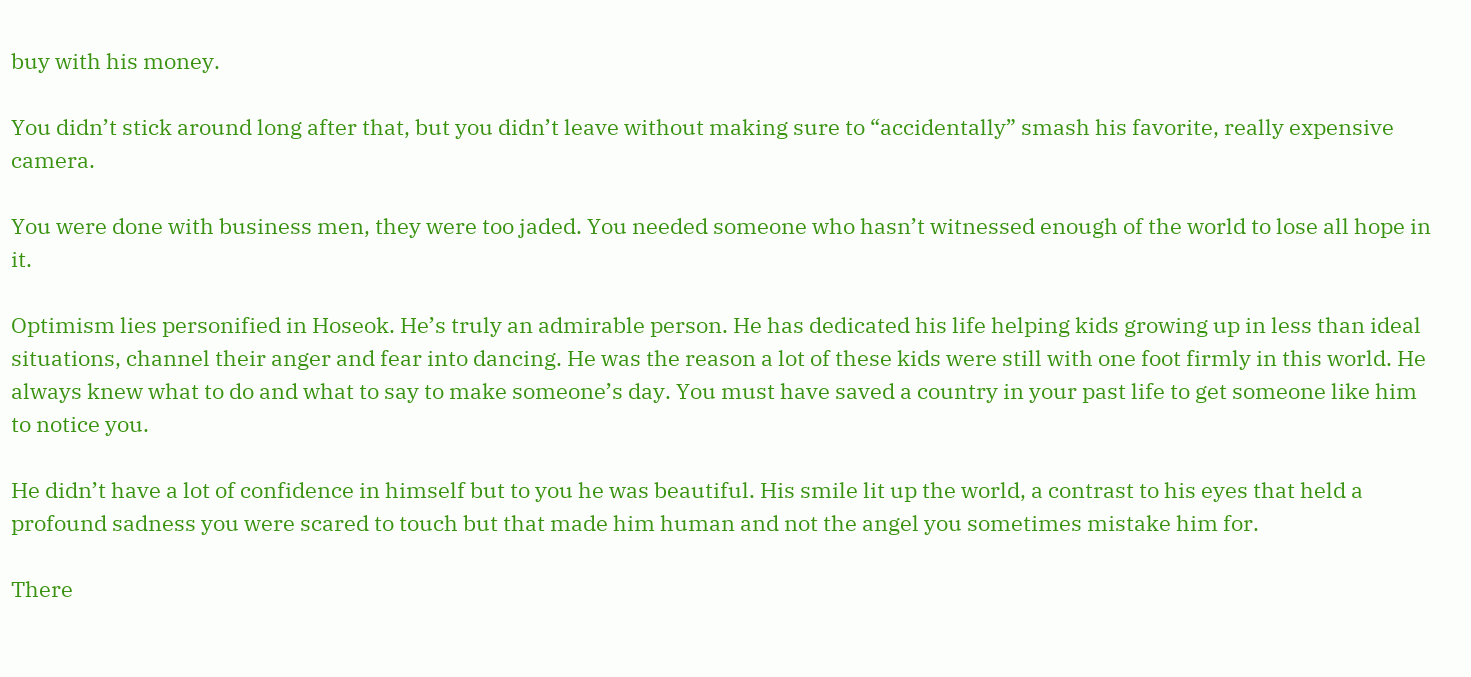buy with his money.

You didn’t stick around long after that, but you didn’t leave without making sure to “accidentally” smash his favorite, really expensive camera.

You were done with business men, they were too jaded. You needed someone who hasn’t witnessed enough of the world to lose all hope in it.

Optimism lies personified in Hoseok. He’s truly an admirable person. He has dedicated his life helping kids growing up in less than ideal situations, channel their anger and fear into dancing. He was the reason a lot of these kids were still with one foot firmly in this world. He always knew what to do and what to say to make someone’s day. You must have saved a country in your past life to get someone like him to notice you.

He didn’t have a lot of confidence in himself but to you he was beautiful. His smile lit up the world, a contrast to his eyes that held a profound sadness you were scared to touch but that made him human and not the angel you sometimes mistake him for.

There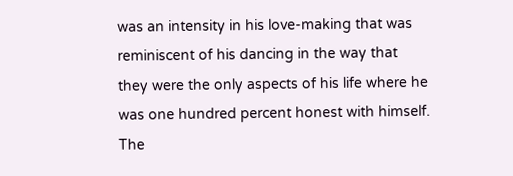was an intensity in his love-making that was reminiscent of his dancing in the way that they were the only aspects of his life where he was one hundred percent honest with himself. The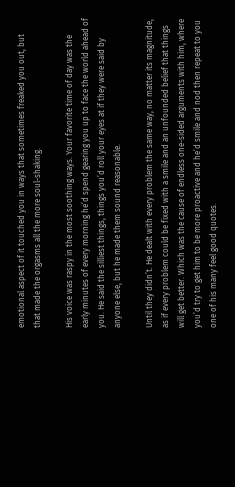emotional aspect of it touched you in ways that sometimes freaked you out, but that made the orgasms all the more soul-shaking.

His voice was raspy in the most soothing ways. Your favorite time of day was the early minutes of every morning he’d spend gearing you up to face the world ahead of you. He said the silliest things, things you’d roll your eyes at if they were said by anyone else, but he made them sound reasonable.

Until they didn’t. He dealt with every problem the same way, no matter its magnitude, as if every problem could be fixed with a smile and an unfounded belief that things will get better. Which was the cause of endless one-sided arguments with him, where you’d try to get him to be more proactive and he’d smile and nod then repeat to you one of his many feel good quotes.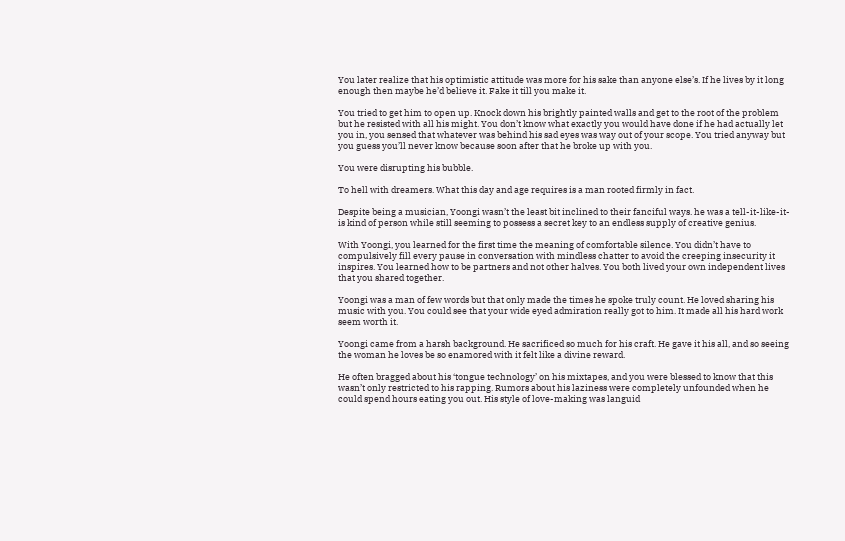You later realize that his optimistic attitude was more for his sake than anyone else’s. If he lives by it long enough then maybe he’d believe it. Fake it till you make it.

You tried to get him to open up. Knock down his brightly painted walls and get to the root of the problem but he resisted with all his might. You don’t know what exactly you would have done if he had actually let you in, you sensed that whatever was behind his sad eyes was way out of your scope. You tried anyway but you guess you’ll never know because soon after that he broke up with you.

You were disrupting his bubble.

To hell with dreamers. What this day and age requires is a man rooted firmly in fact.

Despite being a musician, Yoongi wasn’t the least bit inclined to their fanciful ways. he was a tell-it-like-it-is kind of person while still seeming to possess a secret key to an endless supply of creative genius.

With Yoongi, you learned for the first time the meaning of comfortable silence. You didn’t have to compulsively fill every pause in conversation with mindless chatter to avoid the creeping insecurity it inspires. You learned how to be partners and not other halves. You both lived your own independent lives that you shared together.

Yoongi was a man of few words but that only made the times he spoke truly count. He loved sharing his music with you. You could see that your wide eyed admiration really got to him. It made all his hard work seem worth it.

Yoongi came from a harsh background. He sacrificed so much for his craft. He gave it his all, and so seeing the woman he loves be so enamored with it felt like a divine reward.

He often bragged about his ‘tongue technology’ on his mixtapes, and you were blessed to know that this wasn’t only restricted to his rapping. Rumors about his laziness were completely unfounded when he could spend hours eating you out. His style of love-making was languid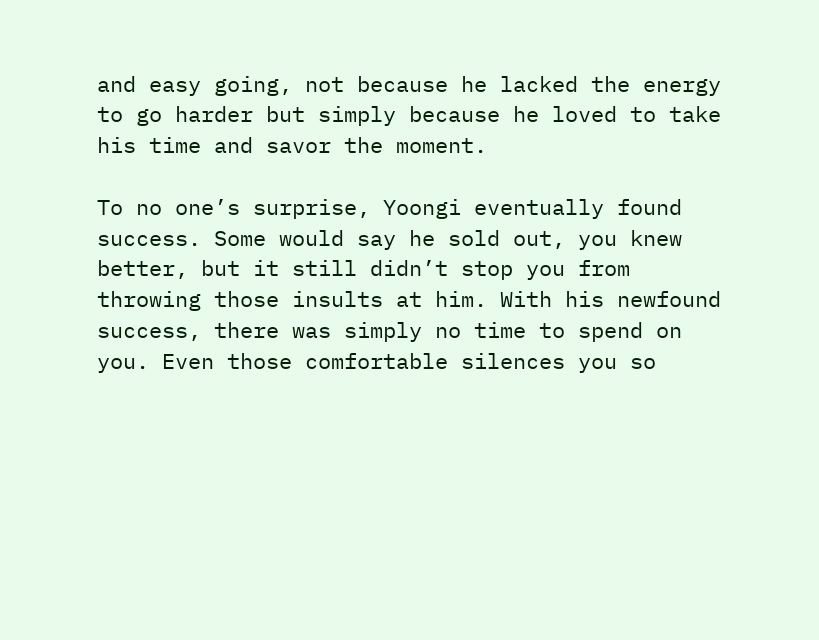and easy going, not because he lacked the energy to go harder but simply because he loved to take his time and savor the moment.

To no one’s surprise, Yoongi eventually found success. Some would say he sold out, you knew better, but it still didn’t stop you from throwing those insults at him. With his newfound success, there was simply no time to spend on you. Even those comfortable silences you so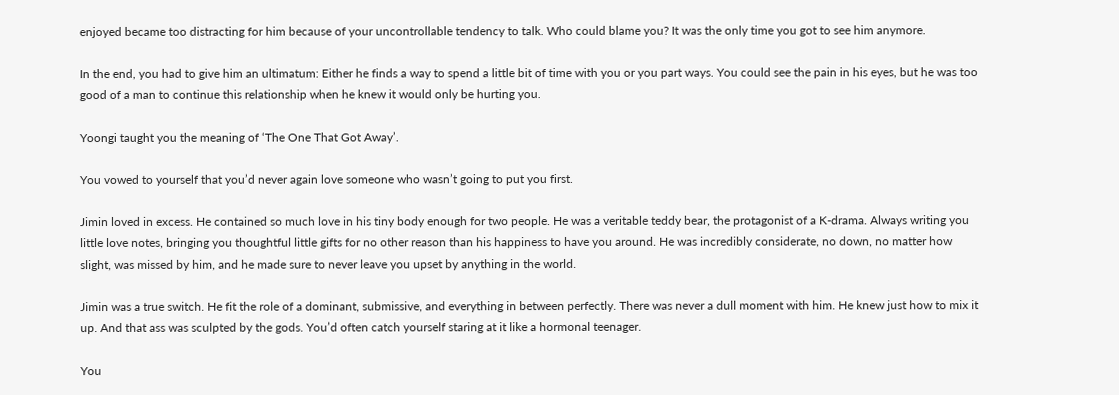enjoyed became too distracting for him because of your uncontrollable tendency to talk. Who could blame you? It was the only time you got to see him anymore.

In the end, you had to give him an ultimatum: Either he finds a way to spend a little bit of time with you or you part ways. You could see the pain in his eyes, but he was too good of a man to continue this relationship when he knew it would only be hurting you.

Yoongi taught you the meaning of ‘The One That Got Away’.

You vowed to yourself that you’d never again love someone who wasn’t going to put you first.

Jimin loved in excess. He contained so much love in his tiny body enough for two people. He was a veritable teddy bear, the protagonist of a K-drama. Always writing you little love notes, bringing you thoughtful little gifts for no other reason than his happiness to have you around. He was incredibly considerate, no down, no matter how slight, was missed by him, and he made sure to never leave you upset by anything in the world.

Jimin was a true switch. He fit the role of a dominant, submissive, and everything in between perfectly. There was never a dull moment with him. He knew just how to mix it up. And that ass was sculpted by the gods. You’d often catch yourself staring at it like a hormonal teenager.

You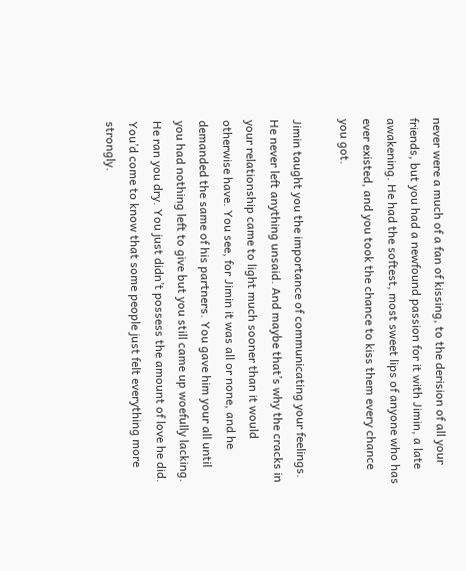never were a much of a fan of kissing, to the derision of all your friends, but you had a newfound passion for it with Jimin, a late awakening. He had the softest, most sweet lips of anyone who has ever existed, and you took the chance to kiss them every chance you got.

Jimin taught you the importance of communicating your feelings. He never left anything unsaid. And maybe that’s why the cracks in your relationship came to light much sooner than it would otherwise have. You see, for Jimin it was all or none, and he demanded the same of his partners. You gave him your all until you had nothing left to give but you still came up woefully lacking. He ran you dry. You just didn’t possess the amount of love he did. You’d come to know that some people just felt everything more strongly.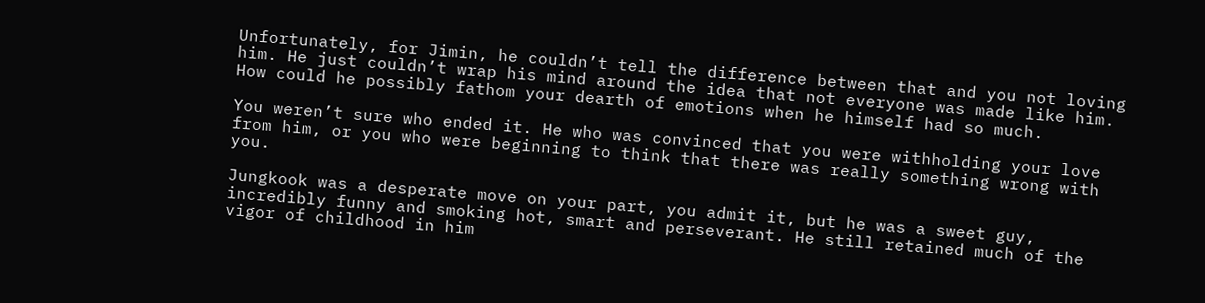Unfortunately, for Jimin, he couldn’t tell the difference between that and you not loving him. He just couldn’t wrap his mind around the idea that not everyone was made like him. How could he possibly fathom your dearth of emotions when he himself had so much.

You weren’t sure who ended it. He who was convinced that you were withholding your love from him, or you who were beginning to think that there was really something wrong with you.

Jungkook was a desperate move on your part, you admit it, but he was a sweet guy, incredibly funny and smoking hot, smart and perseverant. He still retained much of the vigor of childhood in him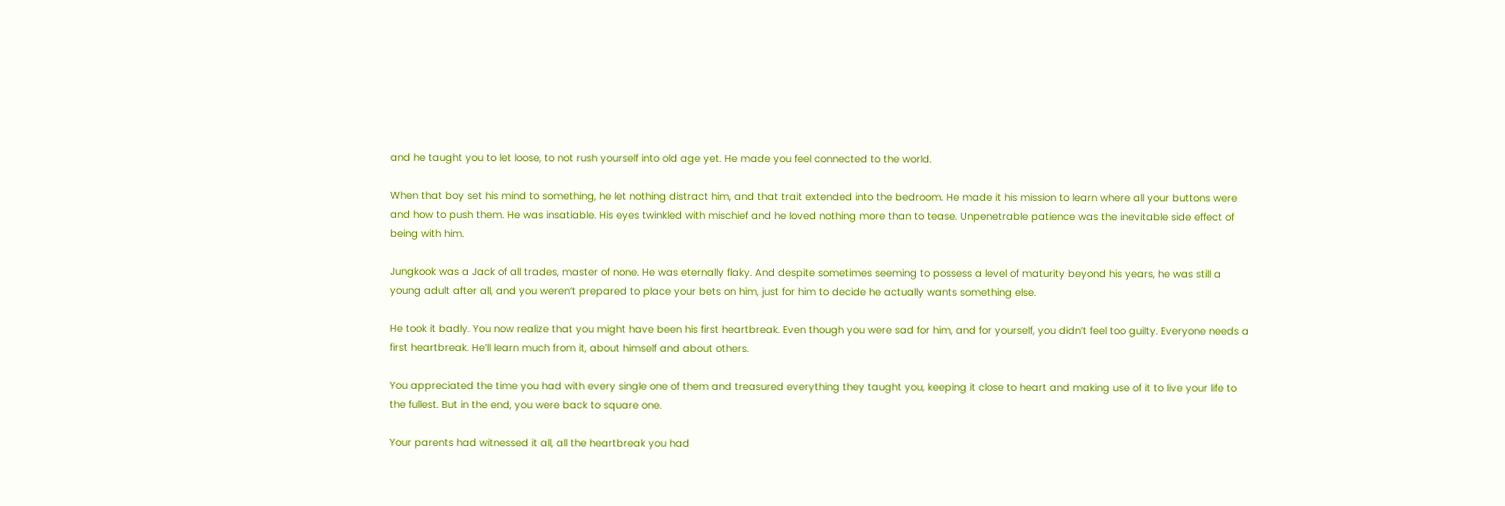and he taught you to let loose, to not rush yourself into old age yet. He made you feel connected to the world.

When that boy set his mind to something, he let nothing distract him, and that trait extended into the bedroom. He made it his mission to learn where all your buttons were and how to push them. He was insatiable. His eyes twinkled with mischief and he loved nothing more than to tease. Unpenetrable patience was the inevitable side effect of being with him.

Jungkook was a Jack of all trades, master of none. He was eternally flaky. And despite sometimes seeming to possess a level of maturity beyond his years, he was still a young adult after all, and you weren’t prepared to place your bets on him, just for him to decide he actually wants something else.

He took it badly. You now realize that you might have been his first heartbreak. Even though you were sad for him, and for yourself, you didn’t feel too guilty. Everyone needs a first heartbreak. He’ll learn much from it, about himself and about others.

You appreciated the time you had with every single one of them and treasured everything they taught you, keeping it close to heart and making use of it to live your life to the fullest. But in the end, you were back to square one.

Your parents had witnessed it all, all the heartbreak you had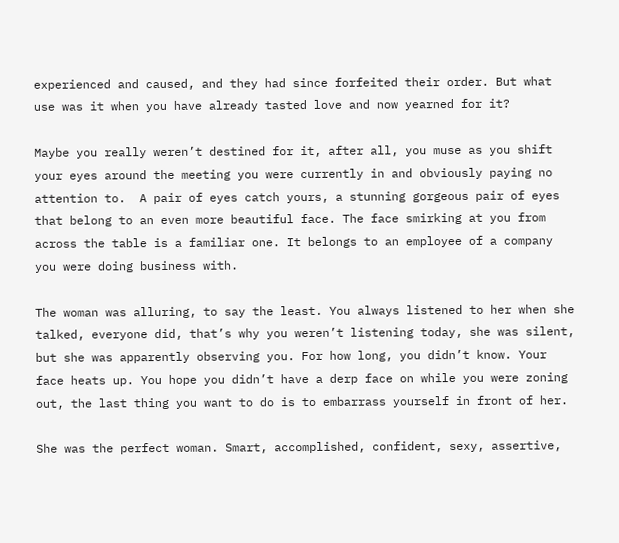experienced and caused, and they had since forfeited their order. But what use was it when you have already tasted love and now yearned for it?

Maybe you really weren’t destined for it, after all, you muse as you shift your eyes around the meeting you were currently in and obviously paying no attention to.  A pair of eyes catch yours, a stunning gorgeous pair of eyes that belong to an even more beautiful face. The face smirking at you from across the table is a familiar one. It belongs to an employee of a company you were doing business with.

The woman was alluring, to say the least. You always listened to her when she talked, everyone did, that’s why you weren’t listening today, she was silent, but she was apparently observing you. For how long, you didn’t know. Your face heats up. You hope you didn’t have a derp face on while you were zoning out, the last thing you want to do is to embarrass yourself in front of her.

She was the perfect woman. Smart, accomplished, confident, sexy, assertive,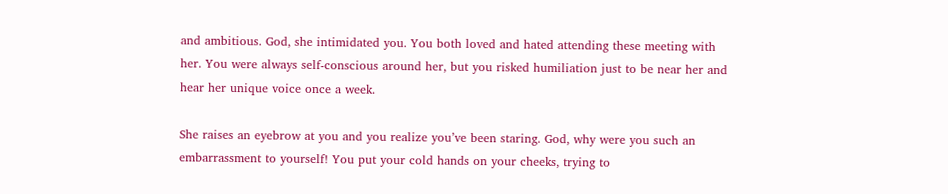and ambitious. God, she intimidated you. You both loved and hated attending these meeting with her. You were always self-conscious around her, but you risked humiliation just to be near her and hear her unique voice once a week.

She raises an eyebrow at you and you realize you’ve been staring. God, why were you such an embarrassment to yourself! You put your cold hands on your cheeks, trying to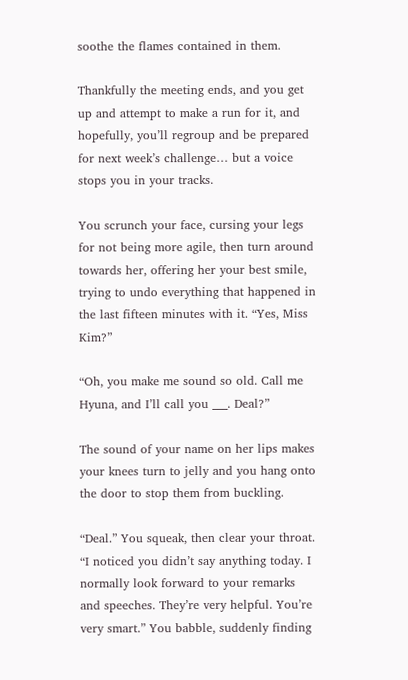soothe the flames contained in them.

Thankfully the meeting ends, and you get up and attempt to make a run for it, and hopefully, you’ll regroup and be prepared for next week’s challenge… but a voice stops you in your tracks.

You scrunch your face, cursing your legs for not being more agile, then turn around towards her, offering her your best smile, trying to undo everything that happened in the last fifteen minutes with it. “Yes, Miss Kim?”

“Oh, you make me sound so old. Call me Hyuna, and I’ll call you ___. Deal?”

The sound of your name on her lips makes your knees turn to jelly and you hang onto the door to stop them from buckling.

“Deal.” You squeak, then clear your throat. “I noticed you didn’t say anything today. I normally look forward to your remarks and speeches. They’re very helpful. You’re very smart.” You babble, suddenly finding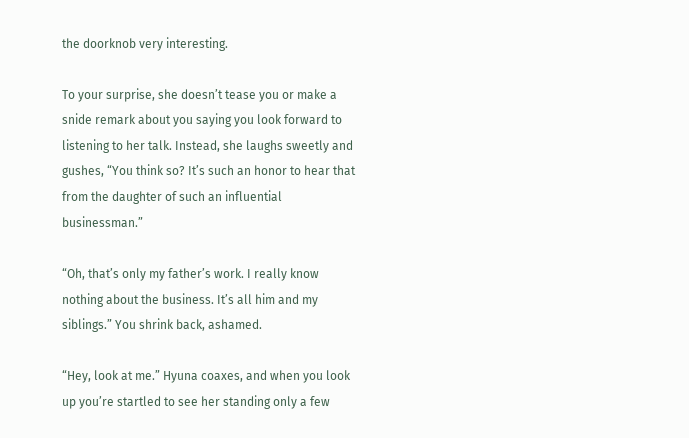the doorknob very interesting.

To your surprise, she doesn’t tease you or make a snide remark about you saying you look forward to listening to her talk. Instead, she laughs sweetly and gushes, “You think so? It’s such an honor to hear that from the daughter of such an influential businessman.”

“Oh, that’s only my father’s work. I really know nothing about the business. It’s all him and my siblings.” You shrink back, ashamed.

“Hey, look at me.” Hyuna coaxes, and when you look up you’re startled to see her standing only a few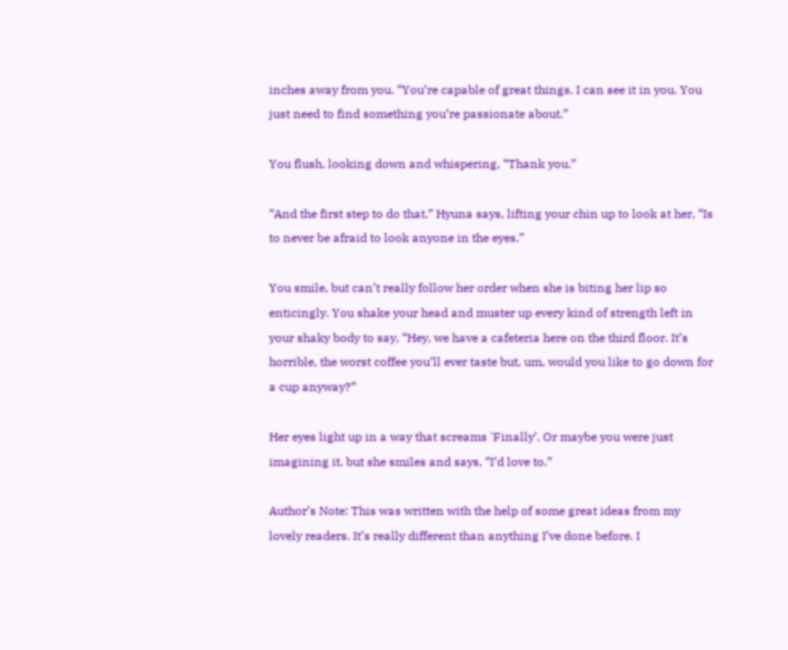inches away from you. “You’re capable of great things. I can see it in you. You just need to find something you’re passionate about.”

You flush, looking down and whispering, “Thank you.”

“And the first step to do that,” Hyuna says, lifting your chin up to look at her, “Is to never be afraid to look anyone in the eyes.”

You smile, but can’t really follow her order when she is biting her lip so enticingly. You shake your head and muster up every kind of strength left in your shaky body to say, “Hey, we have a cafeteria here on the third floor. It’s horrible, the worst coffee you’ll ever taste but, um, would you like to go down for a cup anyway?”

Her eyes light up in a way that screams 'Finally’. Or maybe you were just imagining it, but she smiles and says, “I’d love to.”

Author’s Note: This was written with the help of some great ideas from my lovely readers. It’s really different than anything I’ve done before. I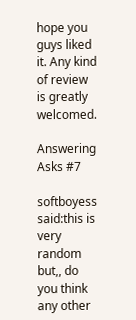hope you guys liked it. Any kind of review is greatly welcomed.

Answering Asks #7

softboyess said:this is very random but,, do you think any other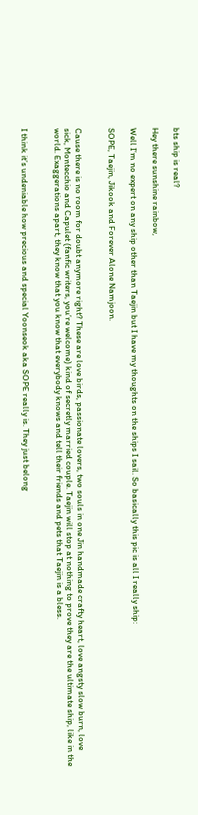bts ship is real?

Hey there sunshine rainbow,

Well I’m no expert on any ship other than Taejin but I have my thoughts on the ships I sail. So basically this pic is all I really ship:

SOPE, Taejin, Jikook and Forever Alone Namjoon.


Cause there is no room for doubt anymore right? These are love birds, passionate lovers, two souls in one Jin handmade crafty heart, love angsty slow burn, love sick, Montecchio and Capulet (fanfic writers, you’re welcome) kind of secretly married couple. Taejin will stop at nothing to prove they are the ultimate ship, like in the world. Exaggerations apart, they know that you know that everybody knows and tell their friends and pets that Taejin is a bless.


I think it’s undeniable how precious and special Yoonseok aka SOPE really is. They just belong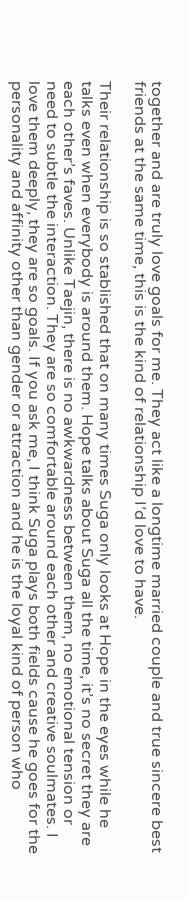together and are truly love goals for me. They act like a longtime married couple and true sincere best friends at the same time, this is the kind of relationship I’d love to have.

Their relationship is so stablished that on many times Suga only looks at Hope in the eyes while he talks even when everybody is around them. Hope talks about Suga all the time, it’s no secret they are each other’s faves. Unlike Taejin, there is no awkwardness between them, no emotional tension or need to subtle the interaction. They are so comfortable around each other and creative soulmates. I love them deeply, they are so goals. If you ask me, I think Suga plays both fields cause he goes for the personality and affinity other than gender or attraction and he is the loyal kind of person who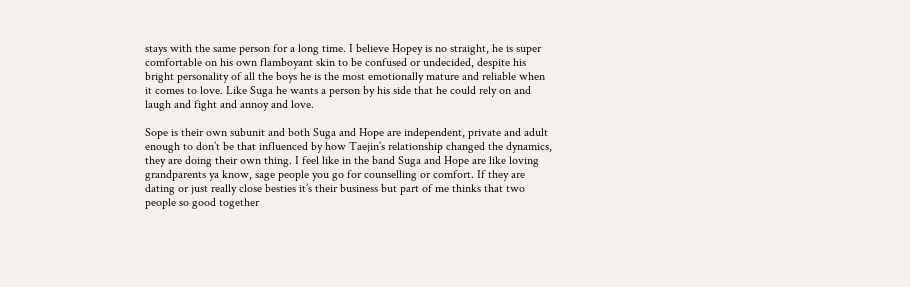stays with the same person for a long time. I believe Hopey is no straight, he is super comfortable on his own flamboyant skin to be confused or undecided, despite his bright personality of all the boys he is the most emotionally mature and reliable when it comes to love. Like Suga he wants a person by his side that he could rely on and laugh and fight and annoy and love.

Sope is their own subunit and both Suga and Hope are independent, private and adult enough to don’t be that influenced by how Taejin’s relationship changed the dynamics, they are doing their own thing. I feel like in the band Suga and Hope are like loving grandparents ya know, sage people you go for counselling or comfort. If they are dating or just really close besties it’s their business but part of me thinks that two people so good together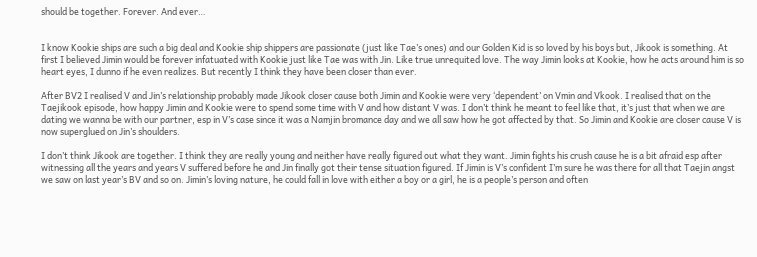should be together. Forever. And ever…


I know Kookie ships are such a big deal and Kookie ship shippers are passionate (just like Tae’s ones) and our Golden Kid is so loved by his boys but, Jikook is something. At first I believed Jimin would be forever infatuated with Kookie just like Tae was with Jin. Like true unrequited love. The way Jimin looks at Kookie, how he acts around him is so heart eyes, I dunno if he even realizes. But recently I think they have been closer than ever.

After BV2 I realised V and Jin’s relationship probably made Jikook closer cause both Jimin and Kookie were very ‘dependent’ on Vmin and Vkook. I realised that on the Taejikook episode, how happy Jimin and Kookie were to spend some time with V and how distant V was. I don’t think he meant to feel like that, it’s just that when we are dating we wanna be with our partner, esp in V’s case since it was a Namjin bromance day and we all saw how he got affected by that. So Jimin and Kookie are closer cause V is now superglued on Jin’s shoulders.

I don’t think Jikook are together. I think they are really young and neither have really figured out what they want. Jimin fights his crush cause he is a bit afraid esp after witnessing all the years and years V suffered before he and Jin finally got their tense situation figured. If Jimin is V’s confident I’m sure he was there for all that Taejin angst we saw on last year’s BV and so on. Jimin’s loving nature, he could fall in love with either a boy or a girl, he is a people’s person and often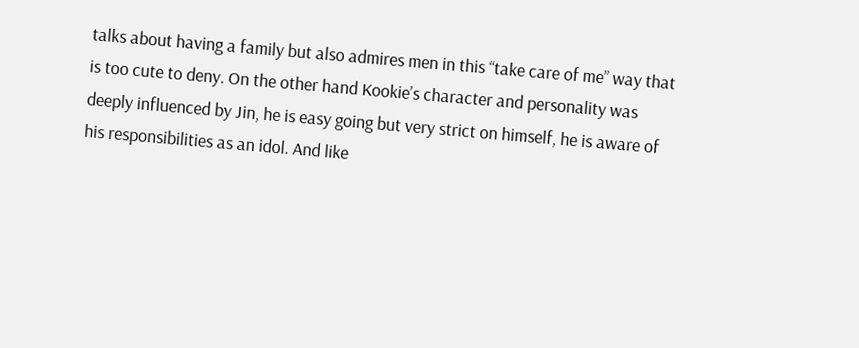talks about having a family but also admires men in this “take care of me” way that is too cute to deny. On the other hand Kookie’s character and personality was deeply influenced by Jin, he is easy going but very strict on himself, he is aware of his responsibilities as an idol. And like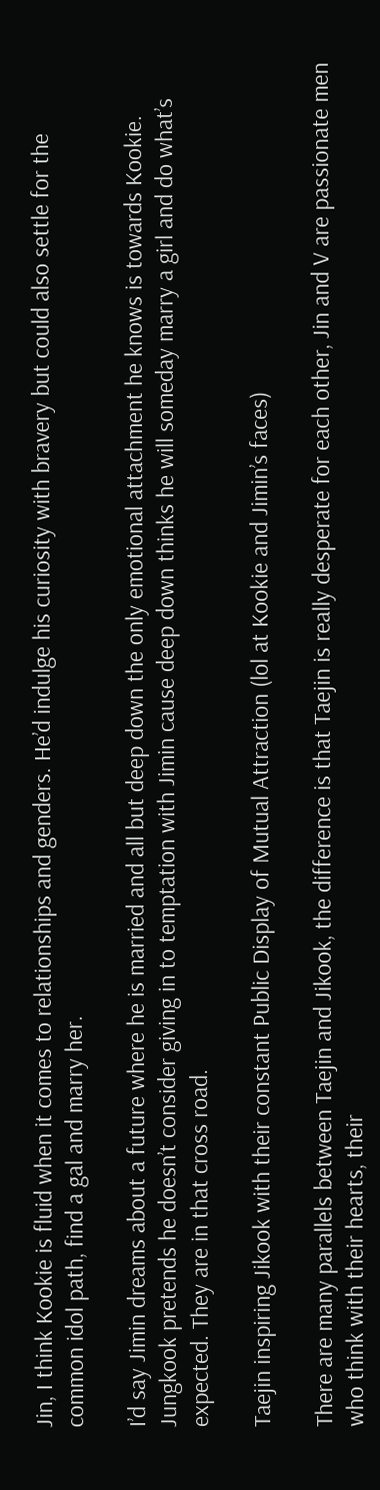Jin, I think Kookie is fluid when it comes to relationships and genders. He’d indulge his curiosity with bravery but could also settle for the common idol path, find a gal and marry her.

I’d say Jimin dreams about a future where he is married and all but deep down the only emotional attachment he knows is towards Kookie. Jungkook pretends he doesn’t consider giving in to temptation with Jimin cause deep down thinks he will someday marry a girl and do what’s expected. They are in that cross road.

Taejin inspiring Jikook with their constant Public Display of Mutual Attraction (lol at Kookie and Jimin’s faces)

There are many parallels between Taejin and Jikook, the difference is that Taejin is really desperate for each other, Jin and V are passionate men who think with their hearts, their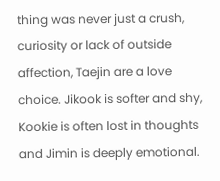thing was never just a crush, curiosity or lack of outside affection, Taejin are a love choice. Jikook is softer and shy, Kookie is often lost in thoughts and Jimin is deeply emotional.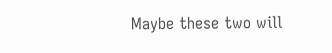Maybe these two will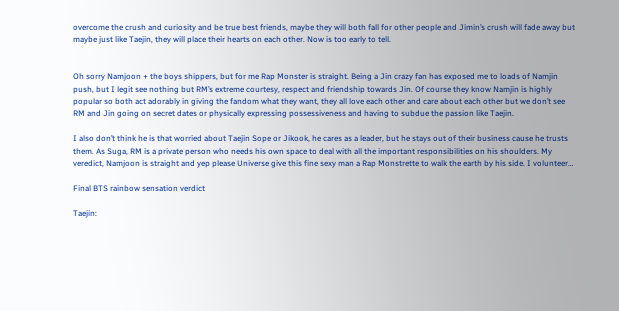overcome the crush and curiosity and be true best friends, maybe they will both fall for other people and Jimin’s crush will fade away but maybe just like Taejin, they will place their hearts on each other. Now is too early to tell.


Oh sorry Namjoon + the boys shippers, but for me Rap Monster is straight. Being a Jin crazy fan has exposed me to loads of Namjin push, but I legit see nothing but RM’s extreme courtesy, respect and friendship towards Jin. Of course they know Namjin is highly popular so both act adorably in giving the fandom what they want, they all love each other and care about each other but we don’t see RM and Jin going on secret dates or physically expressing possessiveness and having to subdue the passion like Taejin.

I also don’t think he is that worried about Taejin Sope or Jikook, he cares as a leader, but he stays out of their business cause he trusts them. As Suga, RM is a private person who needs his own space to deal with all the important responsibilities on his shoulders. My veredict, Namjoon is straight and yep please Universe give this fine sexy man a Rap Monstrette to walk the earth by his side. I volunteer…

Final BTS rainbow sensation verdict

Taejin: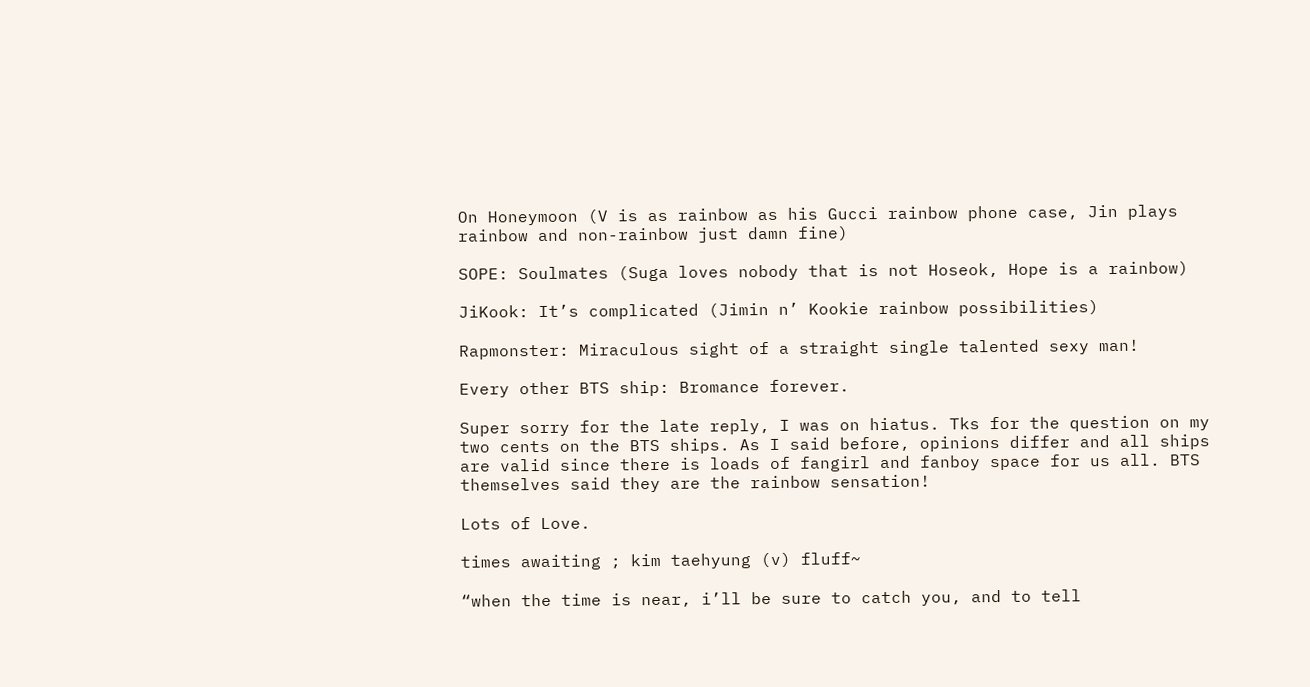On Honeymoon (V is as rainbow as his Gucci rainbow phone case, Jin plays rainbow and non-rainbow just damn fine)

SOPE: Soulmates (Suga loves nobody that is not Hoseok, Hope is a rainbow)

JiKook: It’s complicated (Jimin n’ Kookie rainbow possibilities)

Rapmonster: Miraculous sight of a straight single talented sexy man!

Every other BTS ship: Bromance forever.

Super sorry for the late reply, I was on hiatus. Tks for the question on my two cents on the BTS ships. As I said before, opinions differ and all ships are valid since there is loads of fangirl and fanboy space for us all. BTS themselves said they are the rainbow sensation!

Lots of Love.

times awaiting ; kim taehyung (v) fluff~

“when the time is near, i’ll be sure to catch you, and to tell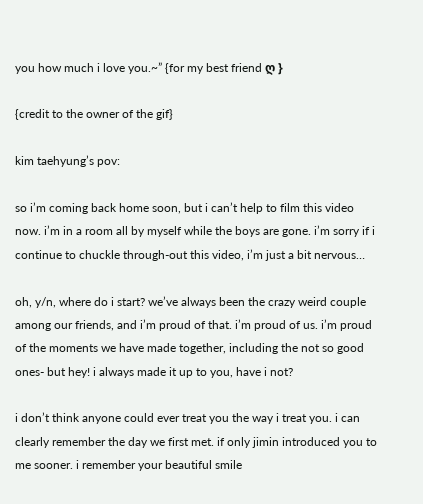you how much i love you.~” {for my best friend ღ }

{credit to the owner of the gif}

kim taehyung’s pov:

so i’m coming back home soon, but i can’t help to film this video now. i’m in a room all by myself while the boys are gone. i’m sorry if i continue to chuckle through-out this video, i’m just a bit nervous…

oh, y/n, where do i start? we’ve always been the crazy weird couple among our friends, and i’m proud of that. i’m proud of us. i’m proud of the moments we have made together, including the not so good ones- but hey! i always made it up to you, have i not?

i don’t think anyone could ever treat you the way i treat you. i can clearly remember the day we first met. if only jimin introduced you to me sooner. i remember your beautiful smile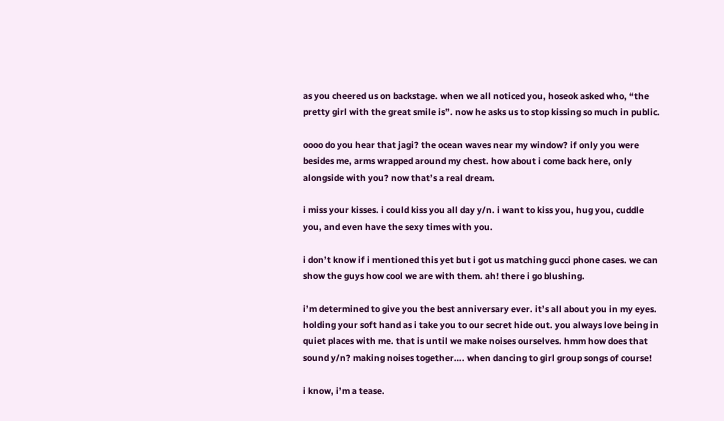as you cheered us on backstage. when we all noticed you, hoseok asked who, “the pretty girl with the great smile is”. now he asks us to stop kissing so much in public.

oooo do you hear that jagi? the ocean waves near my window? if only you were besides me, arms wrapped around my chest. how about i come back here, only alongside with you? now that’s a real dream.

i miss your kisses. i could kiss you all day y/n. i want to kiss you, hug you, cuddle you, and even have the sexy times with you.

i don’t know if i mentioned this yet but i got us matching gucci phone cases. we can show the guys how cool we are with them. ah! there i go blushing.

i’m determined to give you the best anniversary ever. it’s all about you in my eyes. holding your soft hand as i take you to our secret hide out. you always love being in quiet places with me. that is until we make noises ourselves. hmm how does that sound y/n? making noises together…. when dancing to girl group songs of course!

i know, i’m a tease.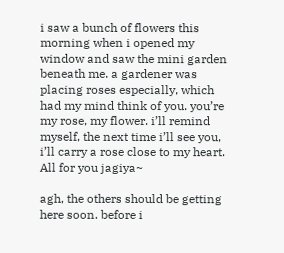i saw a bunch of flowers this morning when i opened my window and saw the mini garden beneath me. a gardener was placing roses especially, which had my mind think of you. you’re my rose, my flower. i’ll remind myself, the next time i’ll see you, i’ll carry a rose close to my heart. All for you jagiya~

agh, the others should be getting here soon. before i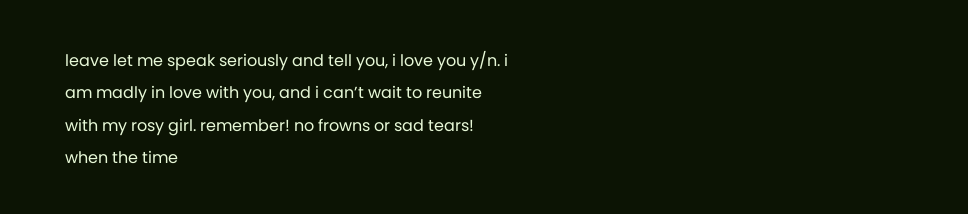leave let me speak seriously and tell you, i love you y/n. i am madly in love with you, and i can’t wait to reunite with my rosy girl. remember! no frowns or sad tears! when the time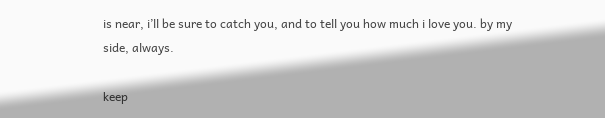is near, i’ll be sure to catch you, and to tell you how much i love you. by my side, always.

keep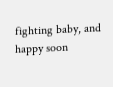fighting baby, and happy soon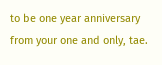to be one year anniversary from your one and only, tae.